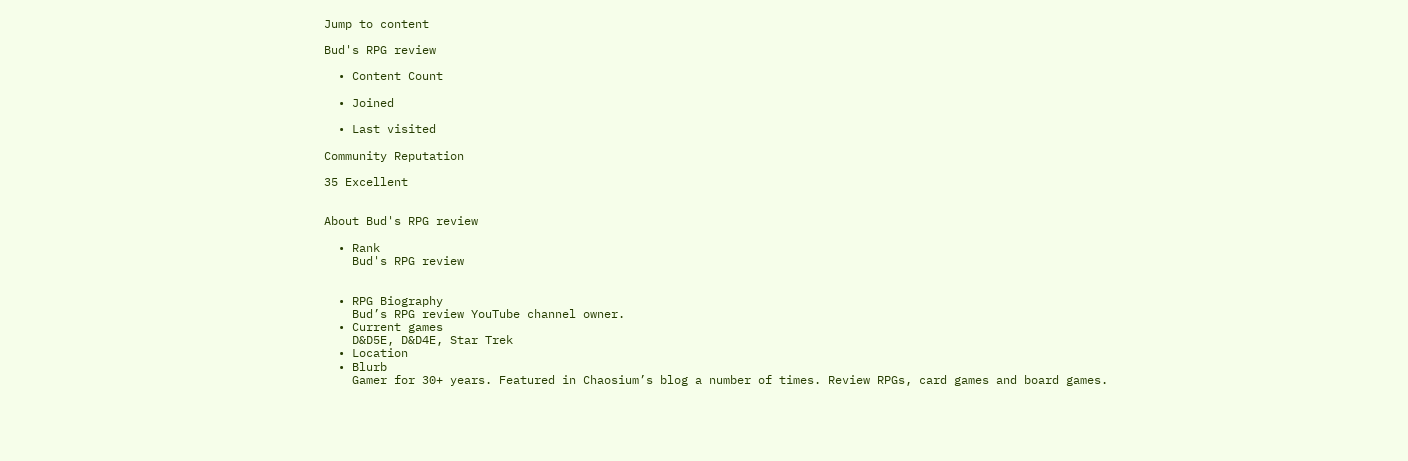Jump to content

Bud's RPG review

  • Content Count

  • Joined

  • Last visited

Community Reputation

35 Excellent


About Bud's RPG review

  • Rank
    Bud's RPG review


  • RPG Biography
    Bud’s RPG review YouTube channel owner.
  • Current games
    D&D5E, D&D4E, Star Trek
  • Location
  • Blurb
    Gamer for 30+ years. Featured in Chaosium’s blog a number of times. Review RPGs, card games and board games.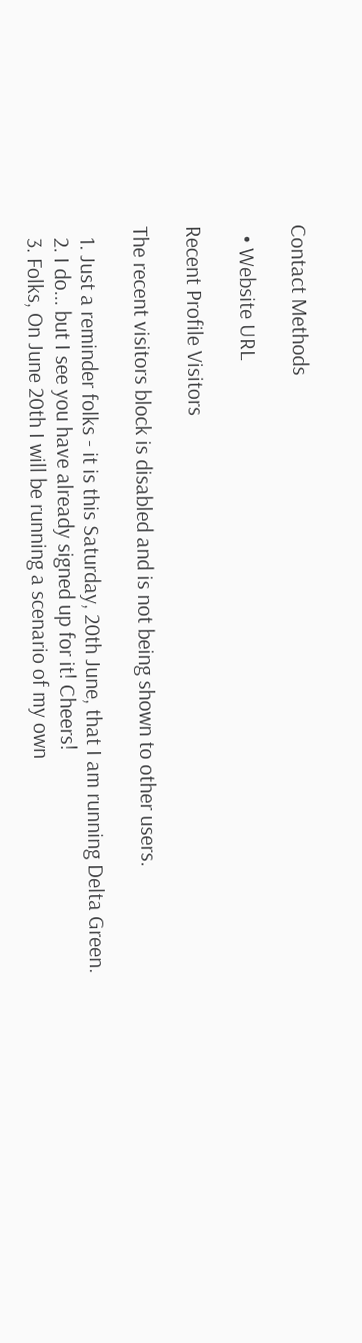Contact Methods

  • Website URL

Recent Profile Visitors

The recent visitors block is disabled and is not being shown to other users.

  1. Just a reminder folks - it is this Saturday, 20th June, that I am running Delta Green.
  2. I do... but I see you have already signed up for it! Cheers!
  3. Folks, On June 20th I will be running a scenario of my own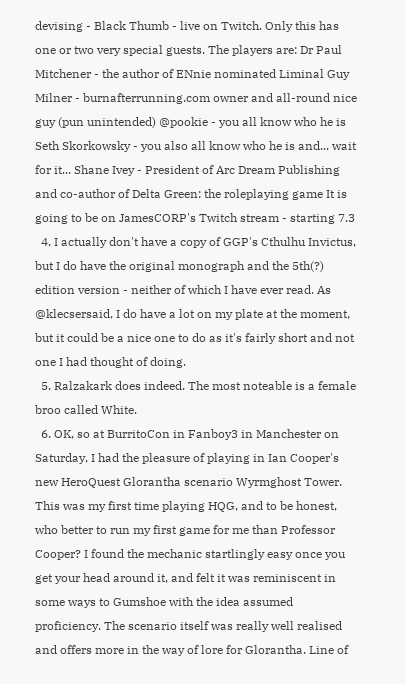devising - Black Thumb - live on Twitch. Only this has one or two very special guests. The players are: Dr Paul Mitchener - the author of ENnie nominated Liminal Guy Milner - burnafterrunning.com owner and all-round nice guy (pun unintended) @pookie - you all know who he is Seth Skorkowsky - you also all know who he is and... wait for it... Shane Ivey - President of Arc Dream Publishing and co-author of Delta Green: the roleplaying game It is going to be on JamesCORP's Twitch stream - starting 7.3
  4. I actually don't have a copy of GGP's Cthulhu Invictus, but I do have the original monograph and the 5th(?) edition version - neither of which I have ever read. As @klecsersaid, I do have a lot on my plate at the moment, but it could be a nice one to do as it's fairly short and not one I had thought of doing.
  5. Ralzakark does indeed. The most noteable is a female broo called White.
  6. OK, so at BurritoCon in Fanboy3 in Manchester on Saturday, I had the pleasure of playing in Ian Cooper's new HeroQuest Glorantha scenario Wyrmghost Tower. This was my first time playing HQG, and to be honest, who better to run my first game for me than Professor Cooper? I found the mechanic startlingly easy once you get your head around it, and felt it was reminiscent in some ways to Gumshoe with the idea assumed proficiency. The scenario itself was really well realised and offers more in the way of lore for Glorantha. Line of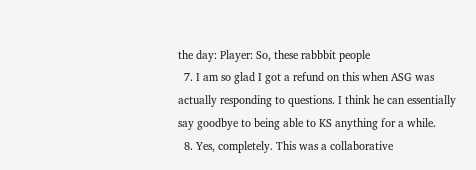the day: Player: So, these rabbbit people
  7. I am so glad I got a refund on this when ASG was actually responding to questions. I think he can essentially say goodbye to being able to KS anything for a while.
  8. Yes, completely. This was a collaborative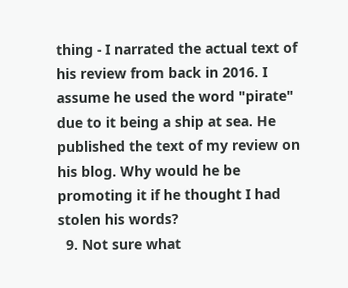thing - I narrated the actual text of his review from back in 2016. I assume he used the word "pirate" due to it being a ship at sea. He published the text of my review on his blog. Why would he be promoting it if he thought I had stolen his words?
  9. Not sure what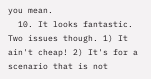you mean.
  10. It looks fantastic. Two issues though. 1) It ain't cheap! 2) It's for a scenario that is not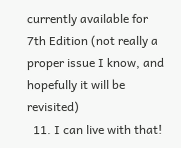currently available for 7th Edition (not really a proper issue I know, and hopefully it will be revisited)
  11. I can live with that!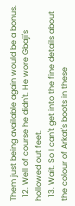Them just being available again would be a bonus.
  12. Well of course he didn't. He wore Gbaji's hollowed out feet.
  13. Wait. So I can't get into the fine details about the colour of Arkat's boots in these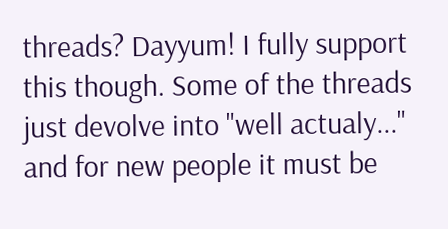threads? Dayyum! I fully support this though. Some of the threads just devolve into "well actualy..." and for new people it must be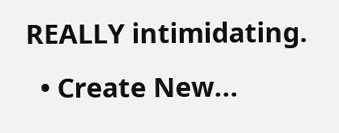REALLY intimidating.
  • Create New...